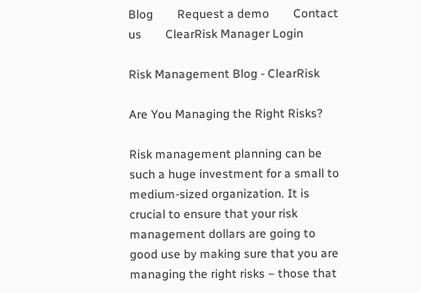Blog        Request a demo        Contact us        ClearRisk Manager Login

Risk Management Blog - ClearRisk

Are You Managing the Right Risks?

Risk management planning can be such a huge investment for a small to medium-sized organization. It is crucial to ensure that your risk management dollars are going to good use by making sure that you are managing the right risks – those that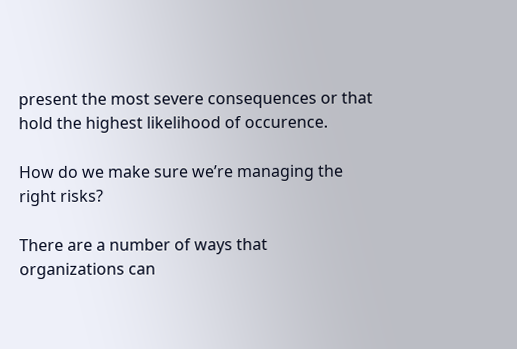present the most severe consequences or that hold the highest likelihood of occurence.

How do we make sure we’re managing the right risks?

There are a number of ways that organizations can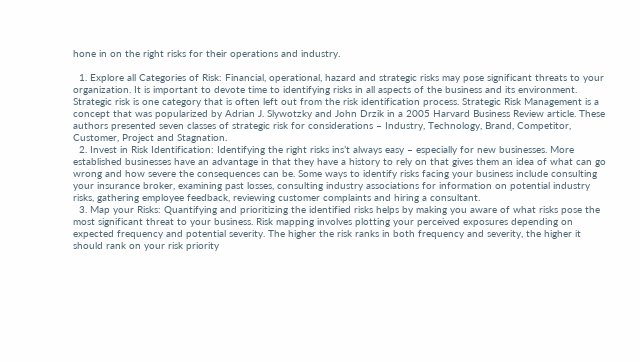hone in on the right risks for their operations and industry.

  1. Explore all Categories of Risk: Financial, operational, hazard and strategic risks may pose significant threats to your organization. It is important to devote time to identifying risks in all aspects of the business and its environment. Strategic risk is one category that is often left out from the risk identification process. Strategic Risk Management is a concept that was popularized by Adrian J. Slywotzky and John Drzik in a 2005 Harvard Business Review article. These authors presented seven classes of strategic risk for considerations – Industry, Technology, Brand, Competitor, Customer, Project and Stagnation.
  2. Invest in Risk Identification: Identifying the right risks ins’t always easy – especially for new businesses. More established businesses have an advantage in that they have a history to rely on that gives them an idea of what can go wrong and how severe the consequences can be. Some ways to identify risks facing your business include consulting your insurance broker, examining past losses, consulting industry associations for information on potential industry risks, gathering employee feedback, reviewing customer complaints and hiring a consultant.
  3. Map your Risks: Quantifying and prioritizing the identified risks helps by making you aware of what risks pose the most significant threat to your business. Risk mapping involves plotting your perceived exposures depending on expected frequency and potential severity. The higher the risk ranks in both frequency and severity, the higher it should rank on your risk priority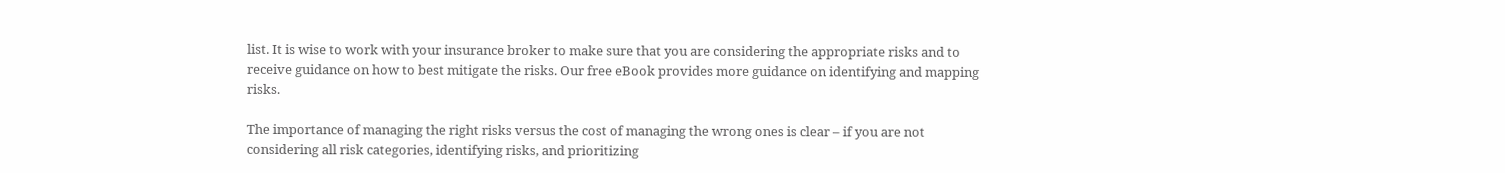list. It is wise to work with your insurance broker to make sure that you are considering the appropriate risks and to receive guidance on how to best mitigate the risks. Our free eBook provides more guidance on identifying and mapping risks.

The importance of managing the right risks versus the cost of managing the wrong ones is clear – if you are not considering all risk categories, identifying risks, and prioritizing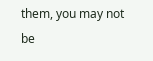them, you may not be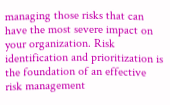managing those risks that can have the most severe impact on your organization. Risk identification and prioritization is the foundation of an effective risk management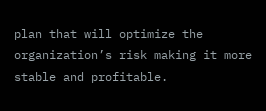plan that will optimize the organization’s risk making it more stable and profitable.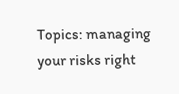Topics: managing your risks right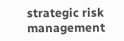strategic risk management